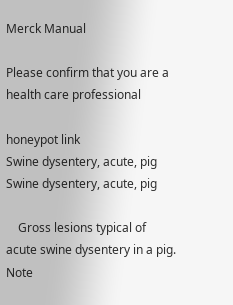Merck Manual

Please confirm that you are a health care professional

honeypot link
Swine dysentery, acute, pig
Swine dysentery, acute, pig

    Gross lesions typical of acute swine dysentery in a pig. Note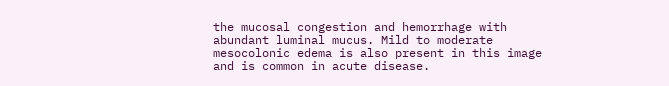the mucosal congestion and hemorrhage with abundant luminal mucus. Mild to moderate mesocolonic edema is also present in this image and is common in acute disease.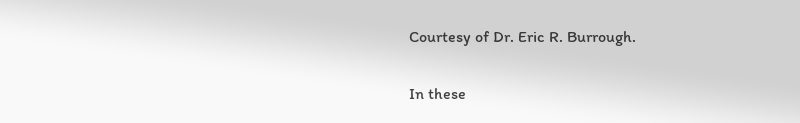Courtesy of Dr. Eric R. Burrough.

In these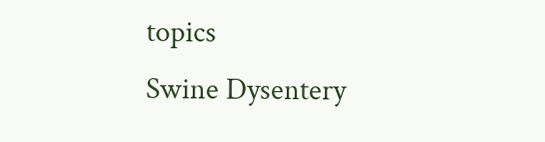topics
Swine Dysentery